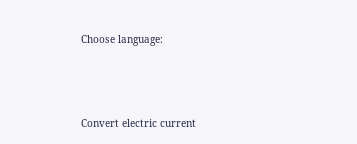Choose language:



Convert electric current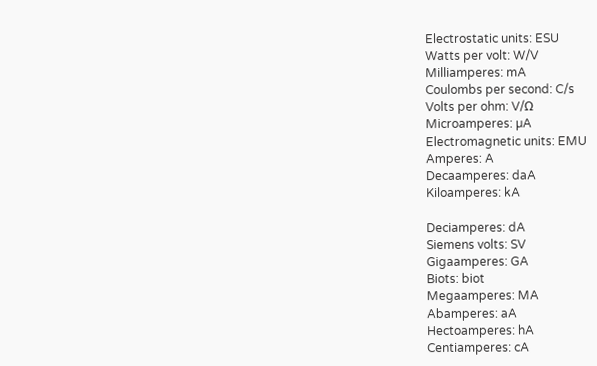Electrostatic units: ESU
Watts per volt: W/V
Milliamperes: mA
Coulombs per second: C/s
Volts per ohm: V/Ω
Microamperes: µA
Electromagnetic units: EMU
Amperes: A
Decaamperes: daA
Kiloamperes: kA

Deciamperes: dA
Siemens volts: SV
Gigaamperes: GA
Biots: biot
Megaamperes: MA
Abamperes: aA
Hectoamperes: hA
Centiamperes: cA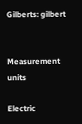Gilberts: gilbert


Measurement units

Electric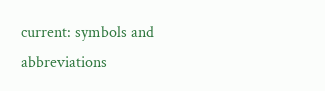current: symbols and abbreviations